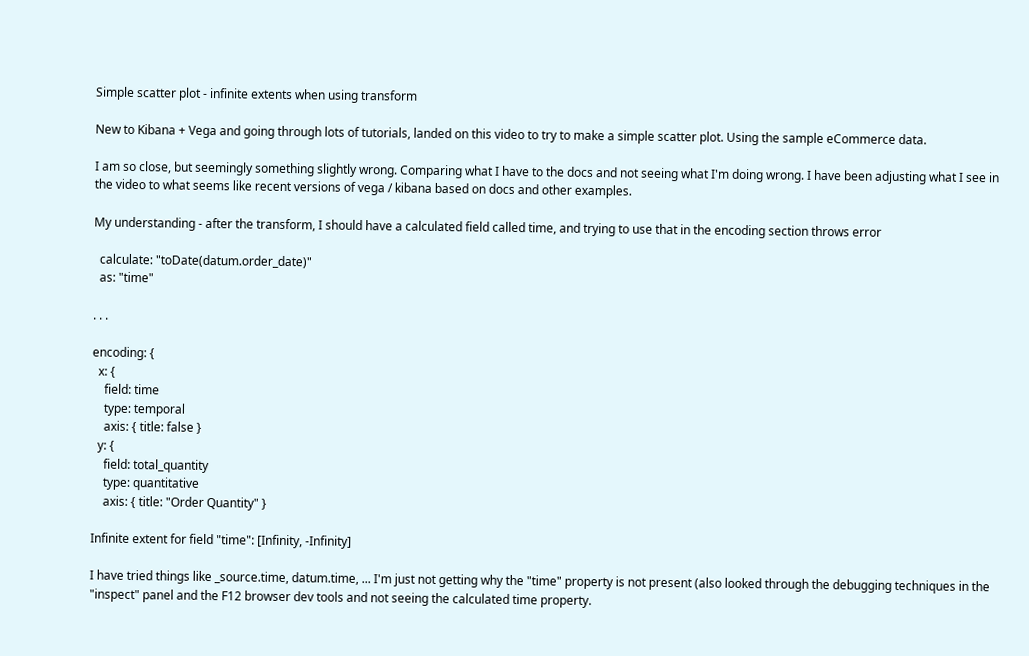Simple scatter plot - infinite extents when using transform

New to Kibana + Vega and going through lots of tutorials, landed on this video to try to make a simple scatter plot. Using the sample eCommerce data.

I am so close, but seemingly something slightly wrong. Comparing what I have to the docs and not seeing what I'm doing wrong. I have been adjusting what I see in the video to what seems like recent versions of vega / kibana based on docs and other examples.

My understanding - after the transform, I should have a calculated field called time, and trying to use that in the encoding section throws error

  calculate: "toDate(datum.order_date)"
  as: "time"

. . .

encoding: {
  x: {
    field: time
    type: temporal
    axis: { title: false }
  y: {
    field: total_quantity
    type: quantitative
    axis: { title: "Order Quantity" }

Infinite extent for field "time": [Infinity, -Infinity]

I have tried things like _source.time, datum.time, ... I'm just not getting why the "time" property is not present (also looked through the debugging techniques in the "inspect" panel and the F12 browser dev tools and not seeing the calculated time property.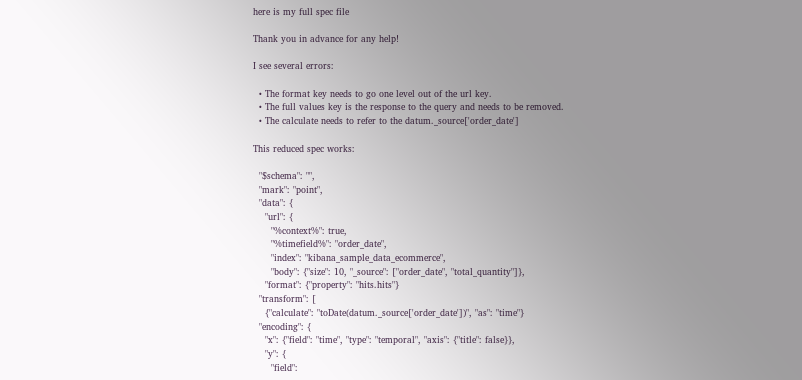here is my full spec file

Thank you in advance for any help!

I see several errors:

  • The format key needs to go one level out of the url key.
  • The full values key is the response to the query and needs to be removed.
  • The calculate needs to refer to the datum._source['order_date']

This reduced spec works:

  "$schema": "",
  "mark": "point",
  "data": {
    "url": {
      "%context%": true,
      "%timefield%": "order_date",
      "index": "kibana_sample_data_ecommerce",
      "body": {"size": 10, "_source": ["order_date", "total_quantity"]},
    "format": {"property": "hits.hits"}
  "transform": [
    {"calculate": "toDate(datum._source['order_date'])", "as": "time"}
  "encoding": {
    "x": {"field": "time", "type": "temporal", "axis": {"title": false}},
    "y": {
      "field":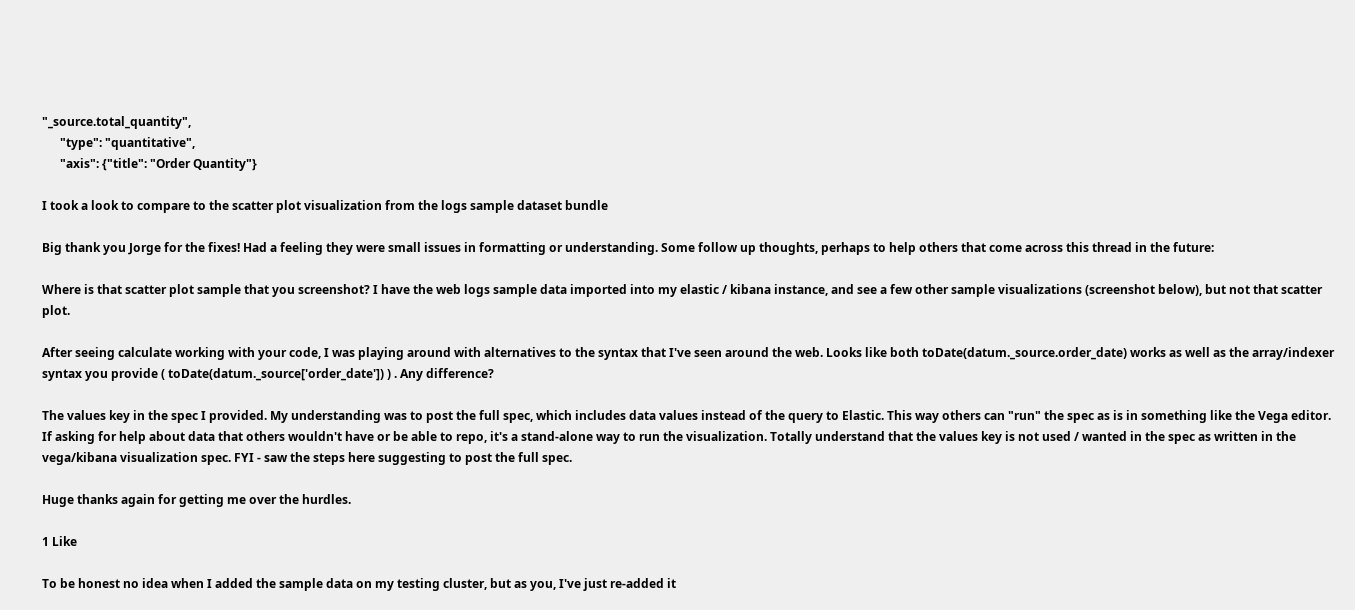"_source.total_quantity",
      "type": "quantitative",
      "axis": {"title": "Order Quantity"}

I took a look to compare to the scatter plot visualization from the logs sample dataset bundle

Big thank you Jorge for the fixes! Had a feeling they were small issues in formatting or understanding. Some follow up thoughts, perhaps to help others that come across this thread in the future:

Where is that scatter plot sample that you screenshot? I have the web logs sample data imported into my elastic / kibana instance, and see a few other sample visualizations (screenshot below), but not that scatter plot.

After seeing calculate working with your code, I was playing around with alternatives to the syntax that I've seen around the web. Looks like both toDate(datum._source.order_date) works as well as the array/indexer syntax you provide ( toDate(datum._source['order_date']) ) . Any difference?

The values key in the spec I provided. My understanding was to post the full spec, which includes data values instead of the query to Elastic. This way others can "run" the spec as is in something like the Vega editor. If asking for help about data that others wouldn't have or be able to repo, it's a stand-alone way to run the visualization. Totally understand that the values key is not used / wanted in the spec as written in the vega/kibana visualization spec. FYI - saw the steps here suggesting to post the full spec.

Huge thanks again for getting me over the hurdles.

1 Like

To be honest no idea when I added the sample data on my testing cluster, but as you, I've just re-added it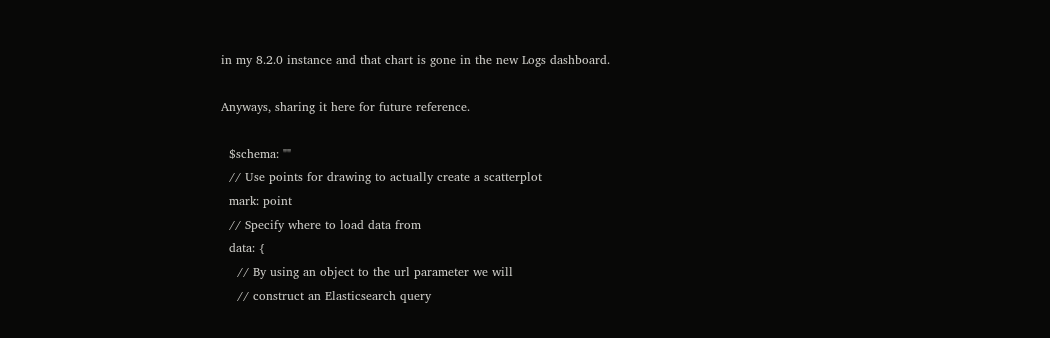in my 8.2.0 instance and that chart is gone in the new Logs dashboard.

Anyways, sharing it here for future reference.

  $schema: ""
  // Use points for drawing to actually create a scatterplot
  mark: point
  // Specify where to load data from
  data: {
    // By using an object to the url parameter we will
    // construct an Elasticsearch query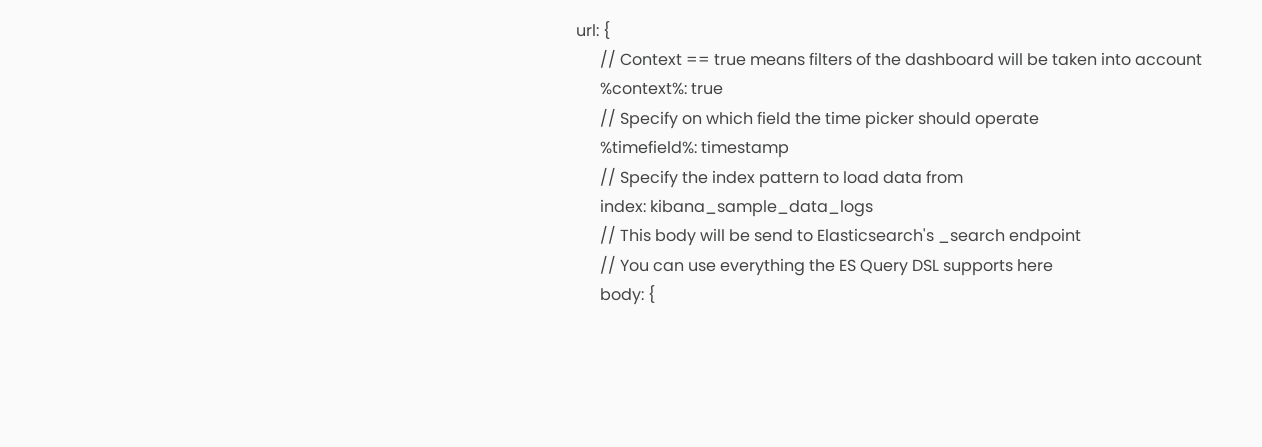url: {
      // Context == true means filters of the dashboard will be taken into account
      %context%: true
      // Specify on which field the time picker should operate
      %timefield%: timestamp
      // Specify the index pattern to load data from
      index: kibana_sample_data_logs
      // This body will be send to Elasticsearch's _search endpoint
      // You can use everything the ES Query DSL supports here
      body: {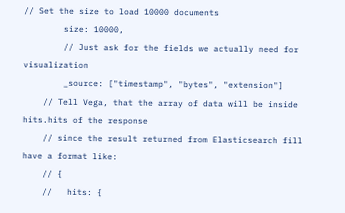// Set the size to load 10000 documents
        size: 10000,
        // Just ask for the fields we actually need for visualization
        _source: ["timestamp", "bytes", "extension"]
    // Tell Vega, that the array of data will be inside hits.hits of the response
    // since the result returned from Elasticsearch fill have a format like:
    // {
    //   hits: {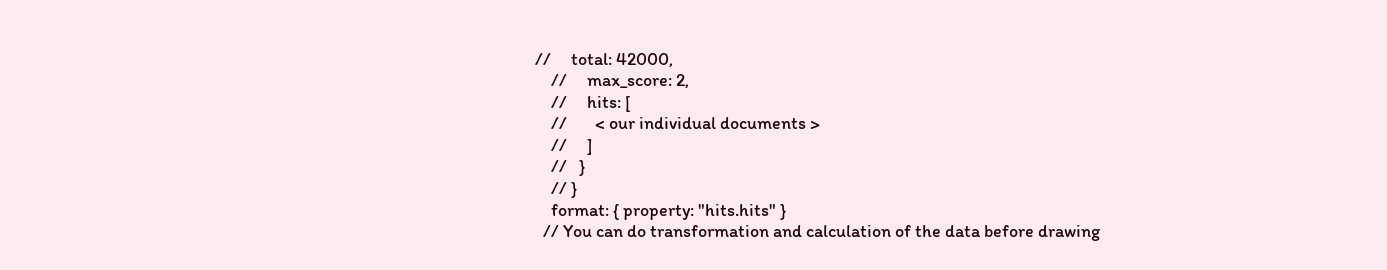//     total: 42000,
    //     max_score: 2,
    //     hits: [
    //       < our individual documents >
    //     ]
    //   }
    // }
    format: { property: "hits.hits" }
  // You can do transformation and calculation of the data before drawing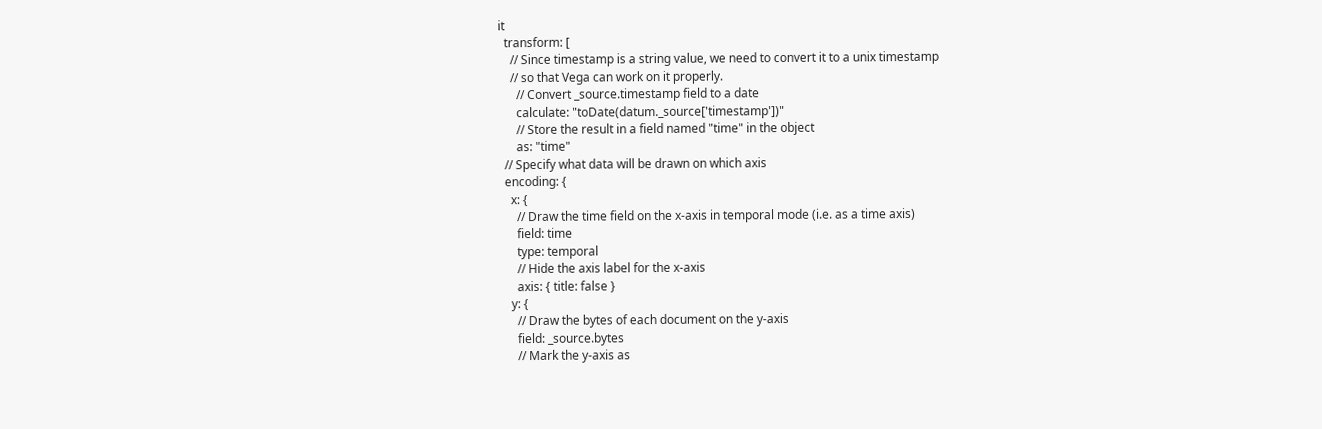it
  transform: [
    // Since timestamp is a string value, we need to convert it to a unix timestamp
    // so that Vega can work on it properly.
      // Convert _source.timestamp field to a date
      calculate: "toDate(datum._source['timestamp'])"
      // Store the result in a field named "time" in the object
      as: "time"
  // Specify what data will be drawn on which axis
  encoding: {
    x: {
      // Draw the time field on the x-axis in temporal mode (i.e. as a time axis)
      field: time
      type: temporal
      // Hide the axis label for the x-axis
      axis: { title: false }
    y: {
      // Draw the bytes of each document on the y-axis
      field: _source.bytes
      // Mark the y-axis as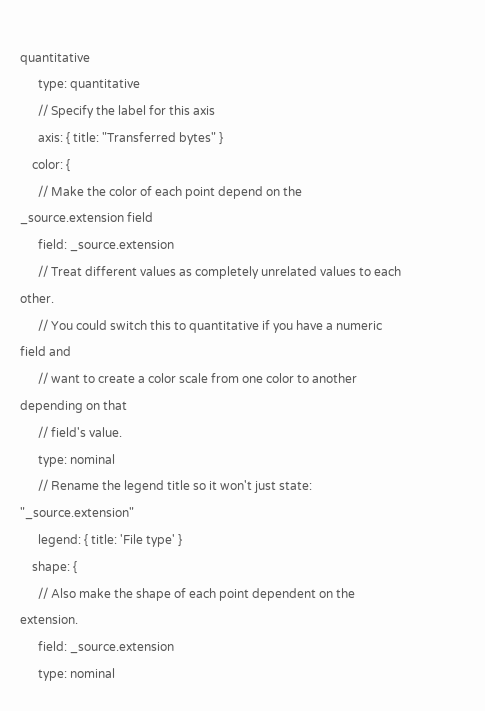quantitative
      type: quantitative
      // Specify the label for this axis
      axis: { title: "Transferred bytes" }
    color: {
      // Make the color of each point depend on the _source.extension field
      field: _source.extension
      // Treat different values as completely unrelated values to each other.
      // You could switch this to quantitative if you have a numeric field and
      // want to create a color scale from one color to another depending on that
      // field's value.
      type: nominal
      // Rename the legend title so it won't just state: "_source.extension"
      legend: { title: 'File type' }
    shape: {
      // Also make the shape of each point dependent on the extension.
      field: _source.extension
      type: nominal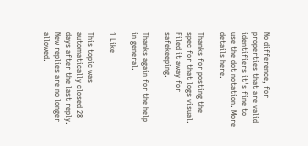No difference, for properties that are valid identifiers it's fine to use the dot notation. More details here.

Thanks for posting the spec for that logs visual. Filed it away for safekeeping.

Thanks again for the help in general.

1 Like

This topic was automatically closed 28 days after the last reply. New replies are no longer allowed.